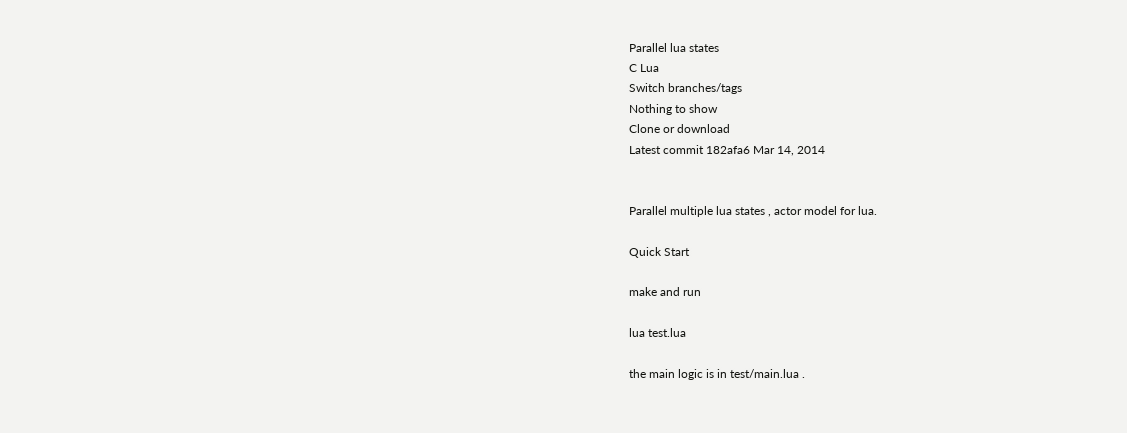Parallel lua states
C Lua
Switch branches/tags
Nothing to show
Clone or download
Latest commit 182afa6 Mar 14, 2014


Parallel multiple lua states , actor model for lua.

Quick Start

make and run

lua test.lua

the main logic is in test/main.lua .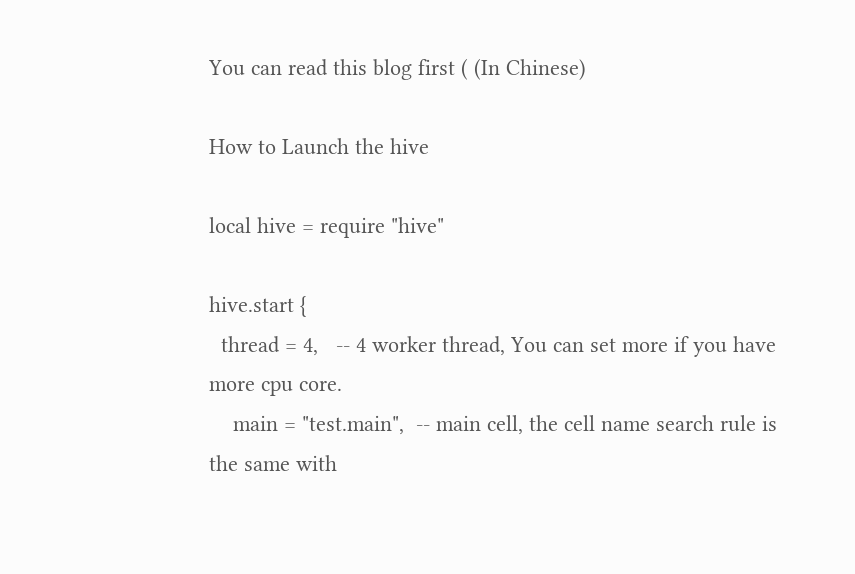You can read this blog first ( (In Chinese)

How to Launch the hive

local hive = require "hive"

hive.start {
  thread = 4,   -- 4 worker thread, You can set more if you have more cpu core.
    main = "test.main",  -- main cell, the cell name search rule is the same with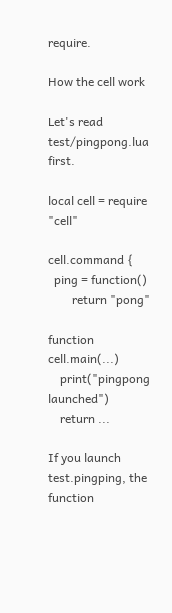require.

How the cell work

Let's read test/pingpong.lua first.

local cell = require "cell"

cell.command {
  ping = function()
        return "pong"

function cell.main(...)
    print("pingpong launched")
    return ...

If you launch test.pingping, the function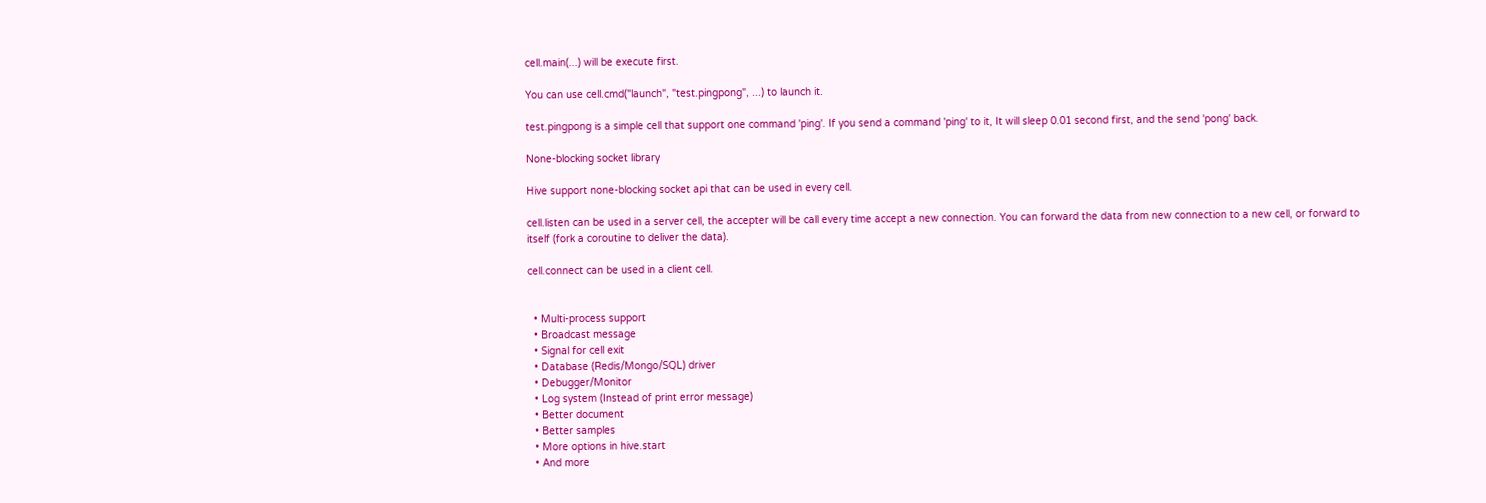cell.main(...) will be execute first.

You can use cell.cmd("launch", "test.pingpong", ...) to launch it.

test.pingpong is a simple cell that support one command 'ping'. If you send a command 'ping' to it, It will sleep 0.01 second first, and the send 'pong' back.

None-blocking socket library

Hive support none-blocking socket api that can be used in every cell.

cell.listen can be used in a server cell, the accepter will be call every time accept a new connection. You can forward the data from new connection to a new cell, or forward to itself (fork a coroutine to deliver the data).

cell.connect can be used in a client cell.


  • Multi-process support
  • Broadcast message
  • Signal for cell exit
  • Database (Redis/Mongo/SQL) driver
  • Debugger/Monitor
  • Log system (Instead of print error message)
  • Better document
  • Better samples
  • More options in hive.start
  • And more